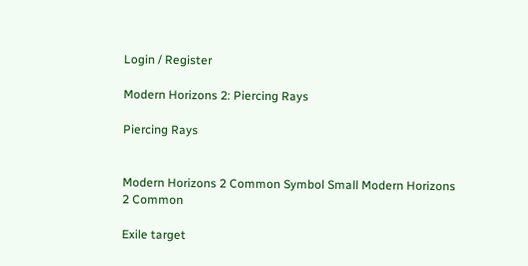Login / Register

Modern Horizons 2: Piercing Rays

Piercing Rays


Modern Horizons 2 Common Symbol Small Modern Horizons 2 Common

Exile target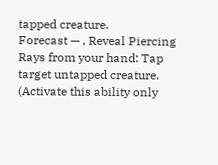tapped creature.
Forecast — , Reveal Piercing Rays from your hand: Tap target untapped creature. (Activate this ability only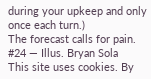during your upkeep and only once each turn.)
The forecast calls for pain.
#24 — Illus. Bryan Sola
This site uses cookies. By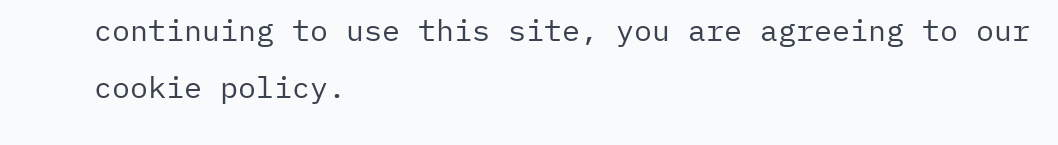continuing to use this site, you are agreeing to our cookie policy.